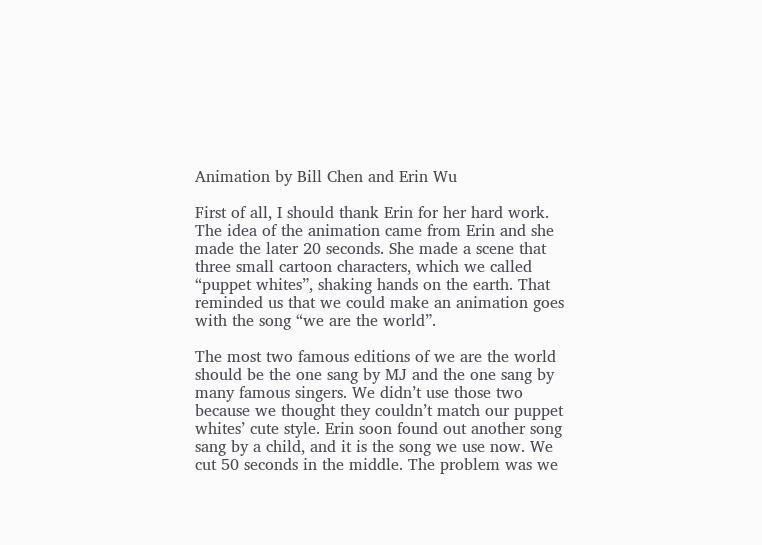Animation by Bill Chen and Erin Wu

First of all, I should thank Erin for her hard work. The idea of the animation came from Erin and she made the later 20 seconds. She made a scene that three small cartoon characters, which we called “puppet whites”, shaking hands on the earth. That reminded us that we could make an animation goes with the song “we are the world”.

The most two famous editions of we are the world should be the one sang by MJ and the one sang by many famous singers. We didn’t use those two because we thought they couldn’t match our puppet whites’ cute style. Erin soon found out another song sang by a child, and it is the song we use now. We cut 50 seconds in the middle. The problem was we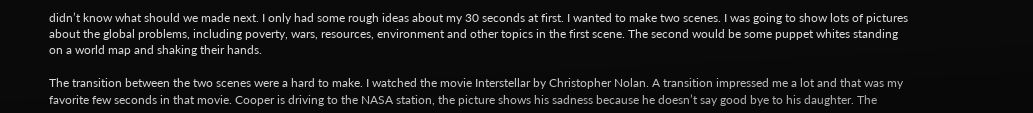didn’t know what should we made next. I only had some rough ideas about my 30 seconds at first. I wanted to make two scenes. I was going to show lots of pictures about the global problems, including poverty, wars, resources, environment and other topics in the first scene. The second would be some puppet whites standing on a world map and shaking their hands.

The transition between the two scenes were a hard to make. I watched the movie Interstellar by Christopher Nolan. A transition impressed me a lot and that was my favorite few seconds in that movie. Cooper is driving to the NASA station, the picture shows his sadness because he doesn’t say good bye to his daughter. The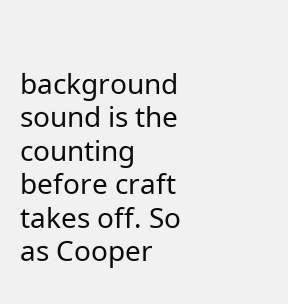background sound is the counting before craft takes off. So as Cooper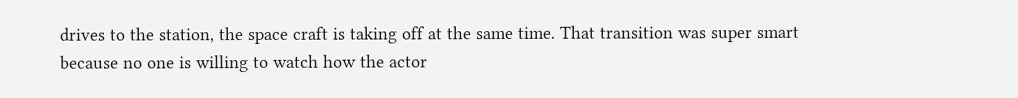drives to the station, the space craft is taking off at the same time. That transition was super smart because no one is willing to watch how the actor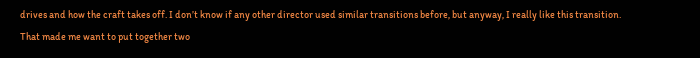drives and how the craft takes off. I don’t know if any other director used similar transitions before, but anyway, I really like this transition. That made me want to put together two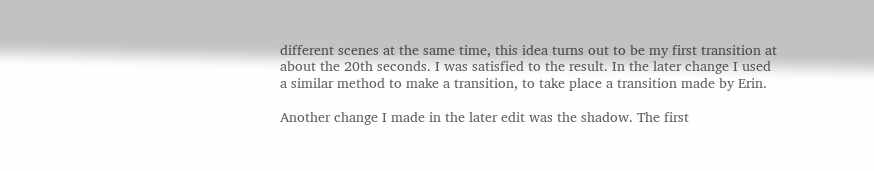different scenes at the same time, this idea turns out to be my first transition at about the 20th seconds. I was satisfied to the result. In the later change I used a similar method to make a transition, to take place a transition made by Erin.

Another change I made in the later edit was the shadow. The first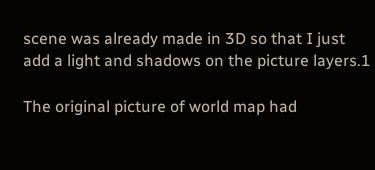scene was already made in 3D so that I just add a light and shadows on the picture layers.1

The original picture of world map had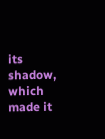its shadow, which made it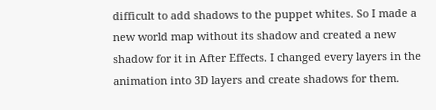difficult to add shadows to the puppet whites. So I made a new world map without its shadow and created a new shadow for it in After Effects. I changed every layers in the animation into 3D layers and create shadows for them.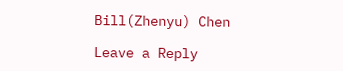Bill(Zhenyu) Chen

Leave a Reply